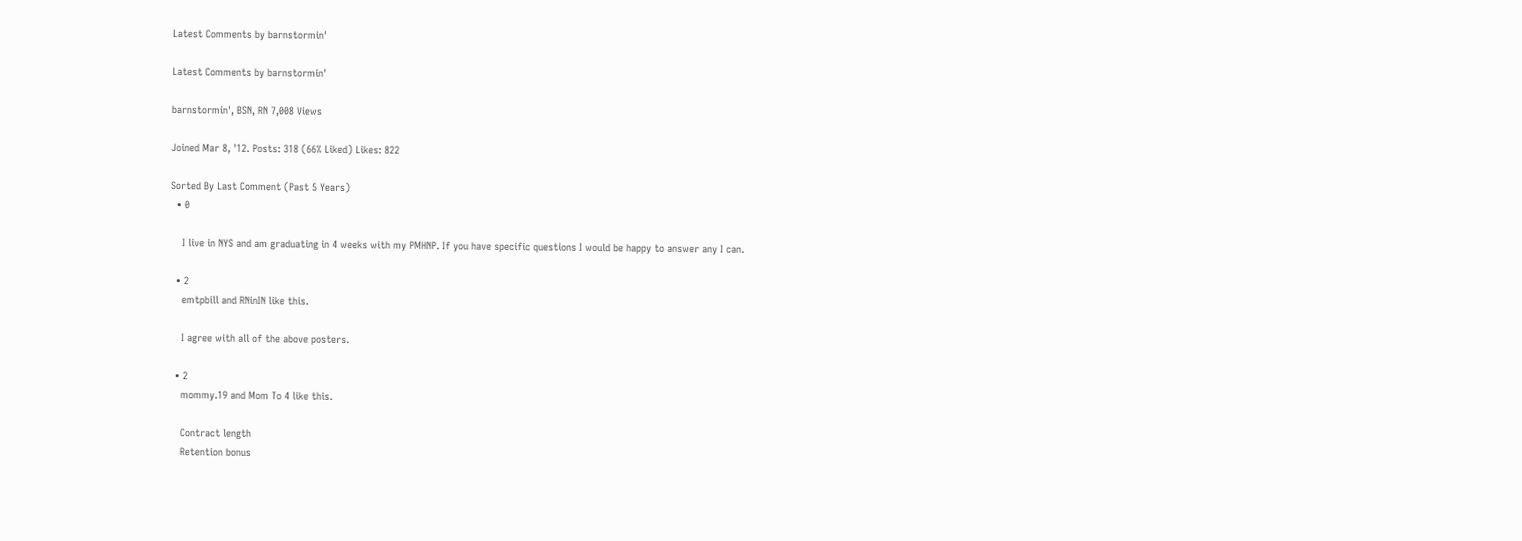Latest Comments by barnstormin'

Latest Comments by barnstormin'

barnstormin', BSN, RN 7,008 Views

Joined Mar 8, '12. Posts: 318 (66% Liked) Likes: 822

Sorted By Last Comment (Past 5 Years)
  • 0

    I live in NYS and am graduating in 4 weeks with my PMHNP. If you have specific questions I would be happy to answer any I can.

  • 2
    emtpbill and RNinIN like this.

    I agree with all of the above posters.

  • 2
    mommy.19 and Mom To 4 like this.

    Contract length
    Retention bonus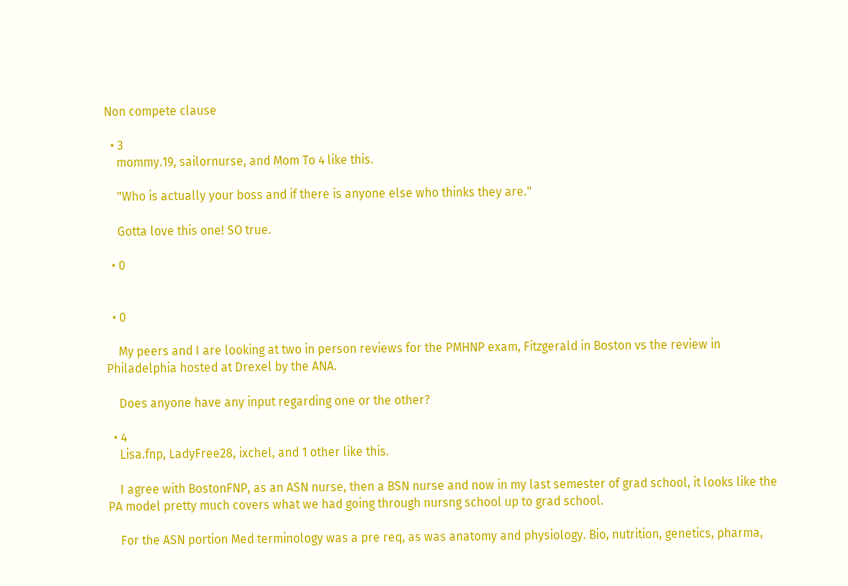Non compete clause

  • 3
    mommy.19, sailornurse, and Mom To 4 like this.

    "Who is actually your boss and if there is anyone else who thinks they are."

    Gotta love this one! SO true.

  • 0


  • 0

    My peers and I are looking at two in person reviews for the PMHNP exam, Fitzgerald in Boston vs the review in Philadelphia hosted at Drexel by the ANA.

    Does anyone have any input regarding one or the other?

  • 4
    Lisa.fnp, LadyFree28, ixchel, and 1 other like this.

    I agree with BostonFNP, as an ASN nurse, then a BSN nurse and now in my last semester of grad school, it looks like the PA model pretty much covers what we had going through nursng school up to grad school.

    For the ASN portion Med terminology was a pre req, as was anatomy and physiology. Bio, nutrition, genetics, pharma,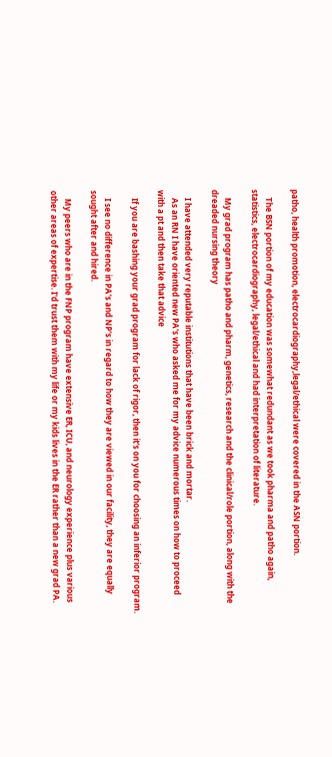patho, health promotion, electrocardiography,legal/ethical were covered in the ASN portion.

    The BSN portion of my education was somewhat redundant as we took pharma and patho again, statistics, electrocardiography, legal/ethical and had interpretation of literature.

    My grad program has patho and pharm, genetics, research and the clinical/role portion, along with the dreaded nursing theory

    I have attended very reputable institutions that have been brick and mortar.
    As an RN I have oriented new PA's who asked me for my advice numerous times on how to proceed with a pt and then take that advice

    If you are bashing your grad program for lack of rigor, then it's on you for choosing an inferior program.

    I see no difference in PA's and NP's in regard to how they are viewed in our facility, they are equally sought after and hired.

    My peers who are in the FNP program have extensive ER, ICU, and neurology experience plus various other areas of expertise. I'd trust them with my life or my kids lives in the ER rather than a new grad PA.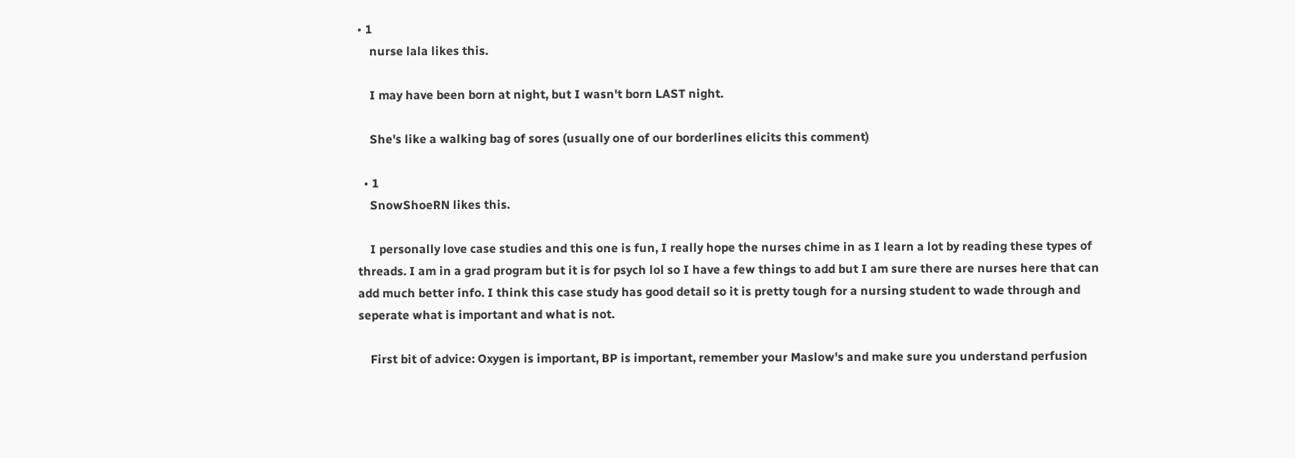• 1
    nurse lala likes this.

    I may have been born at night, but I wasn't born LAST night.

    She's like a walking bag of sores (usually one of our borderlines elicits this comment)

  • 1
    SnowShoeRN likes this.

    I personally love case studies and this one is fun, I really hope the nurses chime in as I learn a lot by reading these types of threads. I am in a grad program but it is for psych lol so I have a few things to add but I am sure there are nurses here that can add much better info. I think this case study has good detail so it is pretty tough for a nursing student to wade through and seperate what is important and what is not.

    First bit of advice: Oxygen is important, BP is important, remember your Maslow's and make sure you understand perfusion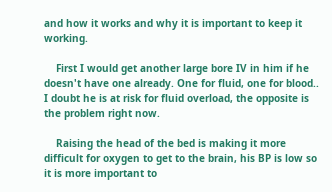and how it works and why it is important to keep it working.

    First I would get another large bore IV in him if he doesn't have one already. One for fluid, one for blood.. I doubt he is at risk for fluid overload, the opposite is the problem right now.

    Raising the head of the bed is making it more difficult for oxygen to get to the brain, his BP is low so it is more important to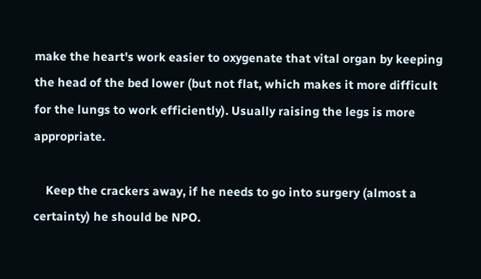make the heart's work easier to oxygenate that vital organ by keeping the head of the bed lower (but not flat, which makes it more difficult for the lungs to work efficiently). Usually raising the legs is more appropriate.

    Keep the crackers away, if he needs to go into surgery (almost a certainty) he should be NPO.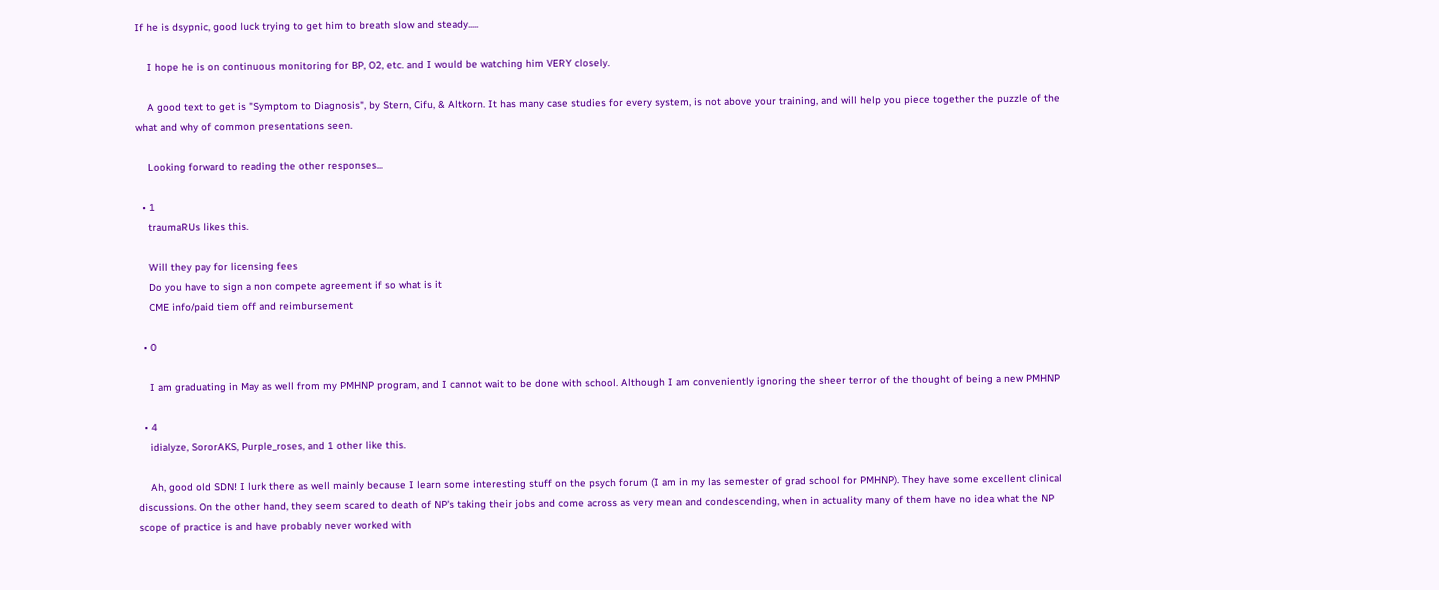If he is dsypnic, good luck trying to get him to breath slow and steady.....

    I hope he is on continuous monitoring for BP, O2, etc. and I would be watching him VERY closely.

    A good text to get is "Symptom to Diagnosis", by Stern, Cifu, & Altkorn. It has many case studies for every system, is not above your training, and will help you piece together the puzzle of the what and why of common presentations seen.

    Looking forward to reading the other responses...

  • 1
    traumaRUs likes this.

    Will they pay for licensing fees
    Do you have to sign a non compete agreement if so what is it
    CME info/paid tiem off and reimbursement

  • 0

    I am graduating in May as well from my PMHNP program, and I cannot wait to be done with school. Although I am conveniently ignoring the sheer terror of the thought of being a new PMHNP

  • 4
    idialyze, SororAKS, Purple_roses, and 1 other like this.

    Ah, good old SDN! I lurk there as well mainly because I learn some interesting stuff on the psych forum (I am in my las semester of grad school for PMHNP). They have some excellent clinical discussions. On the other hand, they seem scared to death of NP's taking their jobs and come across as very mean and condescending, when in actuality many of them have no idea what the NP scope of practice is and have probably never worked with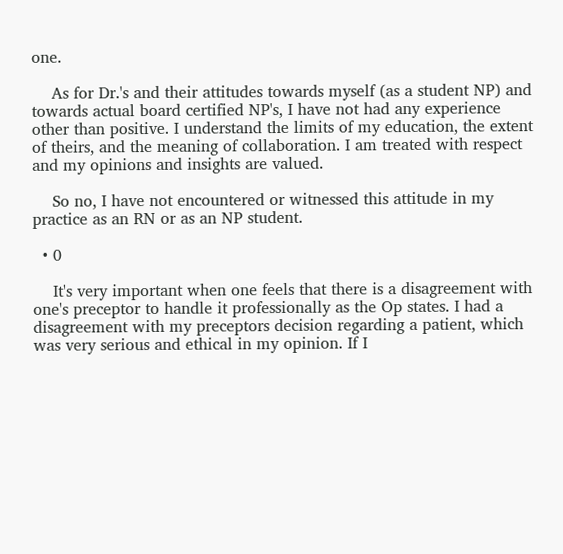one.

    As for Dr.'s and their attitudes towards myself (as a student NP) and towards actual board certified NP's, I have not had any experience other than positive. I understand the limits of my education, the extent of theirs, and the meaning of collaboration. I am treated with respect and my opinions and insights are valued.

    So no, I have not encountered or witnessed this attitude in my practice as an RN or as an NP student.

  • 0

    It's very important when one feels that there is a disagreement with one's preceptor to handle it professionally as the Op states. I had a disagreement with my preceptors decision regarding a patient, which was very serious and ethical in my opinion. If I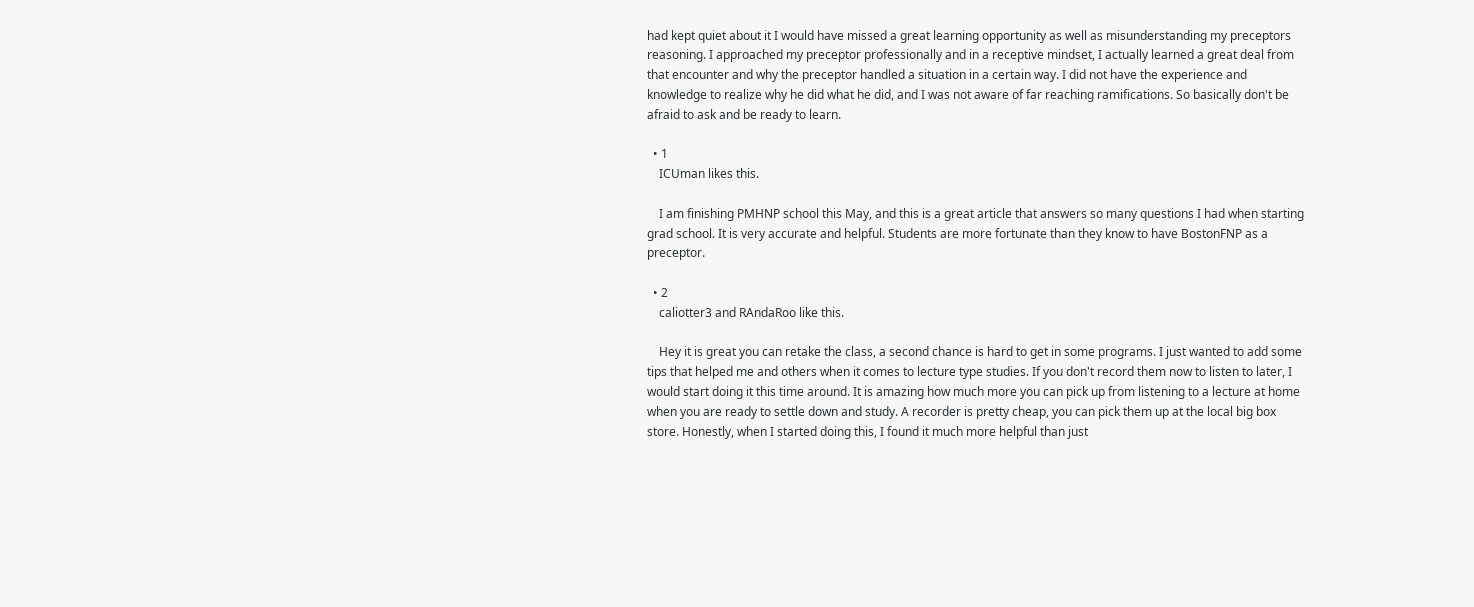had kept quiet about it I would have missed a great learning opportunity as well as misunderstanding my preceptors reasoning. I approached my preceptor professionally and in a receptive mindset, I actually learned a great deal from that encounter and why the preceptor handled a situation in a certain way. I did not have the experience and knowledge to realize why he did what he did, and I was not aware of far reaching ramifications. So basically don't be afraid to ask and be ready to learn.

  • 1
    ICUman likes this.

    I am finishing PMHNP school this May, and this is a great article that answers so many questions I had when starting grad school. It is very accurate and helpful. Students are more fortunate than they know to have BostonFNP as a preceptor.

  • 2
    caliotter3 and RAndaRoo like this.

    Hey it is great you can retake the class, a second chance is hard to get in some programs. I just wanted to add some tips that helped me and others when it comes to lecture type studies. If you don't record them now to listen to later, I would start doing it this time around. It is amazing how much more you can pick up from listening to a lecture at home when you are ready to settle down and study. A recorder is pretty cheap, you can pick them up at the local big box store. Honestly, when I started doing this, I found it much more helpful than just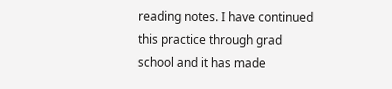reading notes. I have continued this practice through grad school and it has made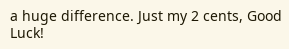a huge difference. Just my 2 cents, Good Luck!